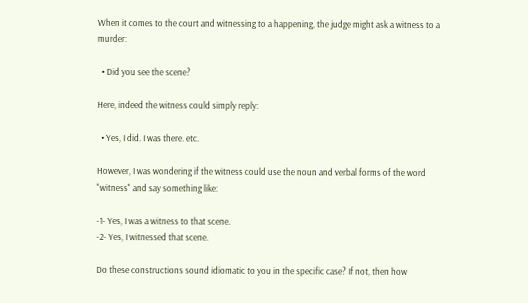When it comes to the court and witnessing to a happening, the judge might ask a witness to a murder:

  • Did you see the scene?

Here, indeed the witness could simply reply:

  • Yes, I did. I was there. etc.

However, I was wondering if the witness could use the noun and verbal forms of the word "witness" and say something like:

-1- Yes, I was a witness to that scene.
-2- Yes, I witnessed that scene.

Do these constructions sound idiomatic to you in the specific case? If not, then how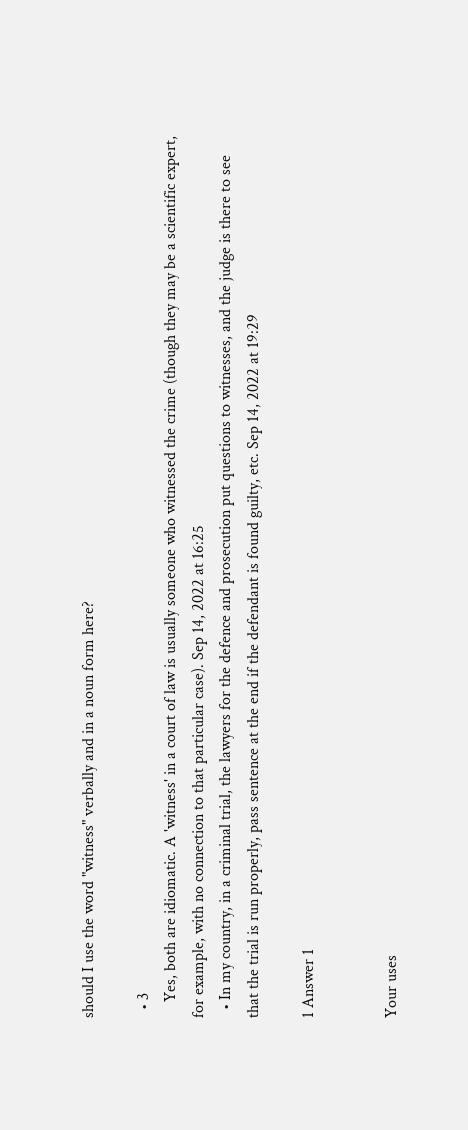should I use the word "witness" verbally and in a noun form here?

  • 3
    Yes, both are idiomatic. A 'witness' in a court of law is usually someone who witnessed the crime (though they may be a scientific expert, for example, with no connection to that particular case). Sep 14, 2022 at 16:25
  • In my country, in a criminal trial, the lawyers for the defence and prosecution put questions to witnesses, and the judge is there to see that the trial is run properly, pass sentence at the end if the defendant is found guilty, etc. Sep 14, 2022 at 19:29

1 Answer 1


Your uses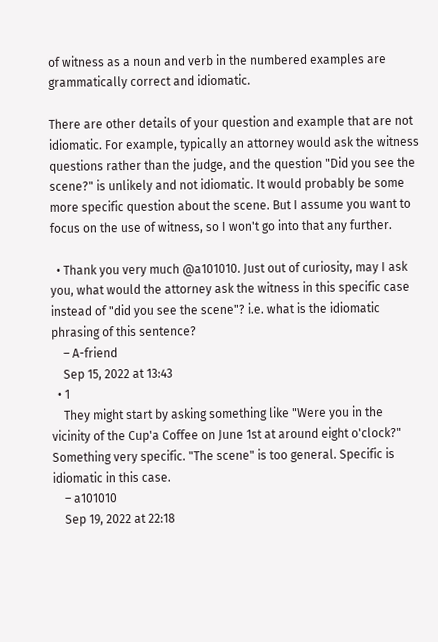of witness as a noun and verb in the numbered examples are grammatically correct and idiomatic.

There are other details of your question and example that are not idiomatic. For example, typically an attorney would ask the witness questions rather than the judge, and the question "Did you see the scene?" is unlikely and not idiomatic. It would probably be some more specific question about the scene. But I assume you want to focus on the use of witness, so I won't go into that any further.

  • Thank you very much @a101010. Just out of curiosity, may I ask you, what would the attorney ask the witness in this specific case instead of "did you see the scene"? i.e. what is the idiomatic phrasing of this sentence?
    – A-friend
    Sep 15, 2022 at 13:43
  • 1
    They might start by asking something like "Were you in the vicinity of the Cup'a Coffee on June 1st at around eight o'clock?" Something very specific. "The scene" is too general. Specific is idiomatic in this case.
    – a101010
    Sep 19, 2022 at 22:18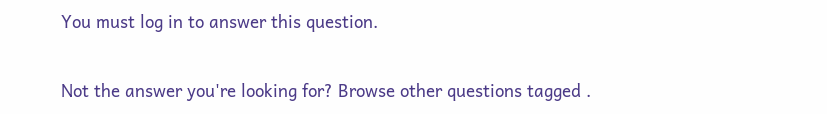You must log in to answer this question.

Not the answer you're looking for? Browse other questions tagged .